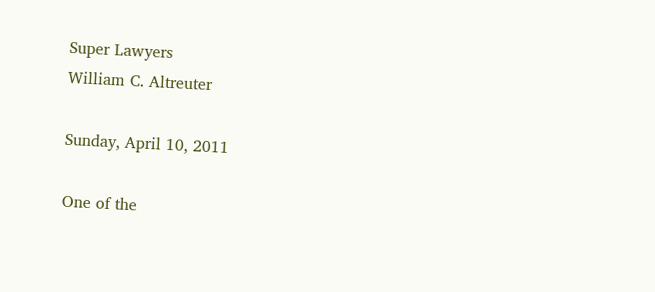Super Lawyers
William C. Altreuter

Sunday, April 10, 2011

One of the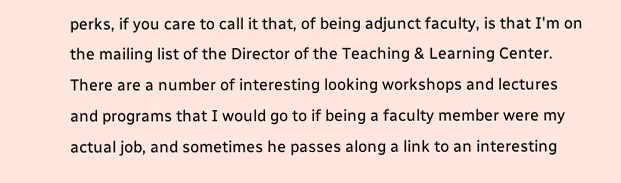perks, if you care to call it that, of being adjunct faculty, is that I'm on the mailing list of the Director of the Teaching & Learning Center. There are a number of interesting looking workshops and lectures and programs that I would go to if being a faculty member were my actual job, and sometimes he passes along a link to an interesting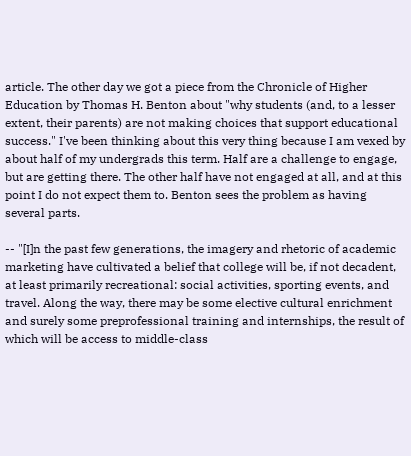article. The other day we got a piece from the Chronicle of Higher Education by Thomas H. Benton about "why students (and, to a lesser extent, their parents) are not making choices that support educational success." I've been thinking about this very thing because I am vexed by about half of my undergrads this term. Half are a challenge to engage, but are getting there. The other half have not engaged at all, and at this point I do not expect them to. Benton sees the problem as having several parts.

-- "[I]n the past few generations, the imagery and rhetoric of academic marketing have cultivated a belief that college will be, if not decadent, at least primarily recreational: social activities, sporting events, and travel. Along the way, there may be some elective cultural enrichment and surely some preprofessional training and internships, the result of which will be access to middle-class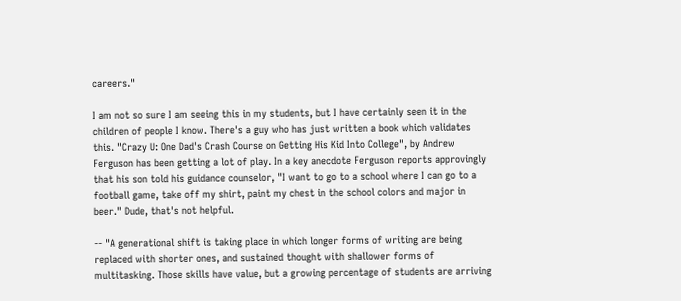careers."

I am not so sure I am seeing this in my students, but I have certainly seen it in the children of people I know. There's a guy who has just written a book which validates this. "Crazy U: One Dad's Crash Course on Getting His Kid Into College", by Andrew Ferguson has been getting a lot of play. In a key anecdote Ferguson reports approvingly that his son told his guidance counselor, "I want to go to a school where I can go to a football game, take off my shirt, paint my chest in the school colors and major in beer." Dude, that's not helpful.

-- "A generational shift is taking place in which longer forms of writing are being replaced with shorter ones, and sustained thought with shallower forms of multitasking. Those skills have value, but a growing percentage of students are arriving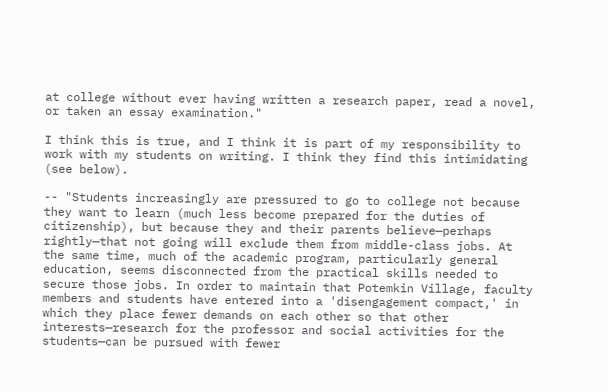at college without ever having written a research paper, read a novel, or taken an essay examination."

I think this is true, and I think it is part of my responsibility to work with my students on writing. I think they find this intimidating (see below).

-- "Students increasingly are pressured to go to college not because they want to learn (much less become prepared for the duties of citizenship), but because they and their parents believe—perhaps rightly—that not going will exclude them from middle-class jobs. At the same time, much of the academic program, particularly general education, seems disconnected from the practical skills needed to secure those jobs. In order to maintain that Potemkin Village, faculty members and students have entered into a 'disengagement compact,' in which they place fewer demands on each other so that other interests—research for the professor and social activities for the students—can be pursued with fewer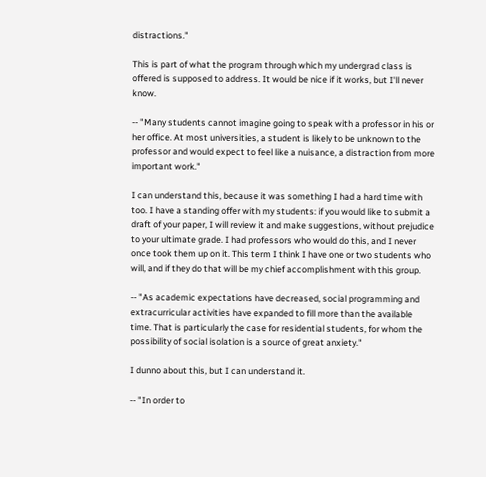distractions."

This is part of what the program through which my undergrad class is offered is supposed to address. It would be nice if it works, but I'll never know.

-- "Many students cannot imagine going to speak with a professor in his or her office. At most universities, a student is likely to be unknown to the professor and would expect to feel like a nuisance, a distraction from more important work."

I can understand this, because it was something I had a hard time with too. I have a standing offer with my students: if you would like to submit a draft of your paper, I will review it and make suggestions, without prejudice to your ultimate grade. I had professors who would do this, and I never once took them up on it. This term I think I have one or two students who will, and if they do that will be my chief accomplishment with this group.

-- "As academic expectations have decreased, social programming and extracurricular activities have expanded to fill more than the available time. That is particularly the case for residential students, for whom the possibility of social isolation is a source of great anxiety."

I dunno about this, but I can understand it.

-- "In order to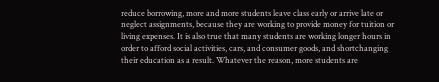reduce borrowing, more and more students leave class early or arrive late or neglect assignments, because they are working to provide money for tuition or living expenses. It is also true that many students are working longer hours in order to afford social activities, cars, and consumer goods, and shortchanging their education as a result. Whatever the reason, more students are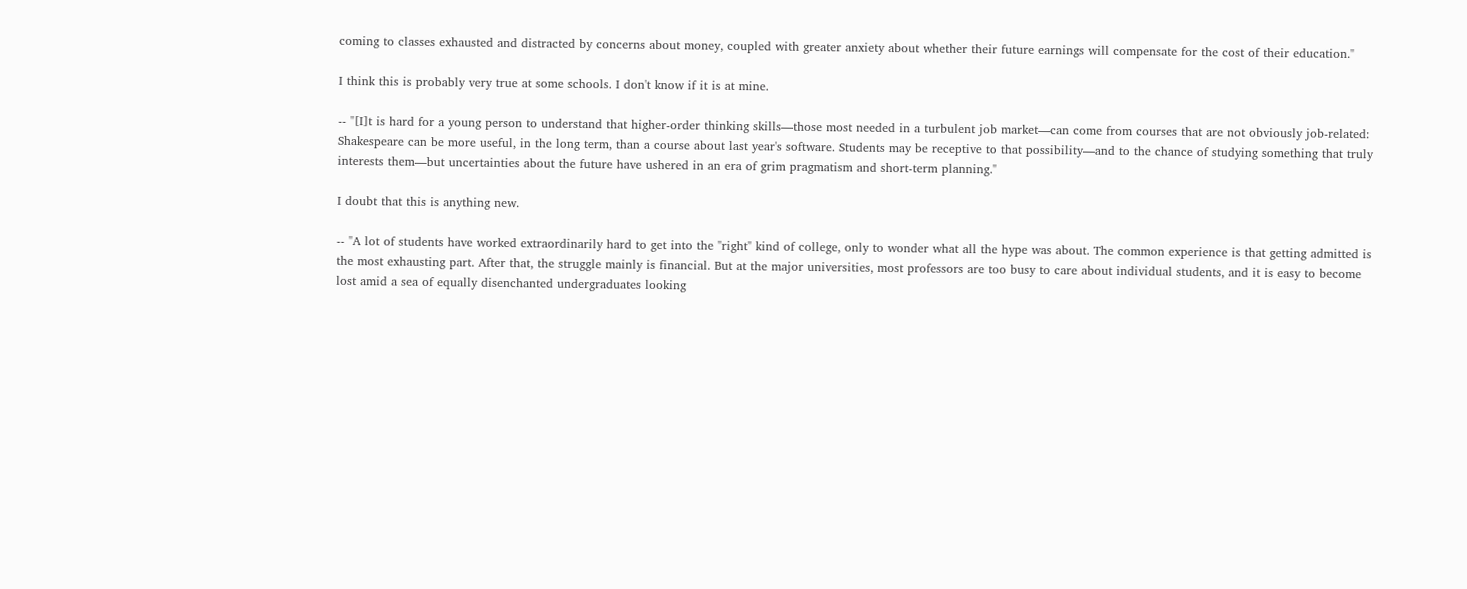coming to classes exhausted and distracted by concerns about money, coupled with greater anxiety about whether their future earnings will compensate for the cost of their education."

I think this is probably very true at some schools. I don't know if it is at mine.

-- "[I]t is hard for a young person to understand that higher-order thinking skills—those most needed in a turbulent job market—can come from courses that are not obviously job-related: Shakespeare can be more useful, in the long term, than a course about last year's software. Students may be receptive to that possibility—and to the chance of studying something that truly interests them—but uncertainties about the future have ushered in an era of grim pragmatism and short-term planning."

I doubt that this is anything new.

-- "A lot of students have worked extraordinarily hard to get into the "right" kind of college, only to wonder what all the hype was about. The common experience is that getting admitted is the most exhausting part. After that, the struggle mainly is financial. But at the major universities, most professors are too busy to care about individual students, and it is easy to become lost amid a sea of equally disenchanted undergraduates looking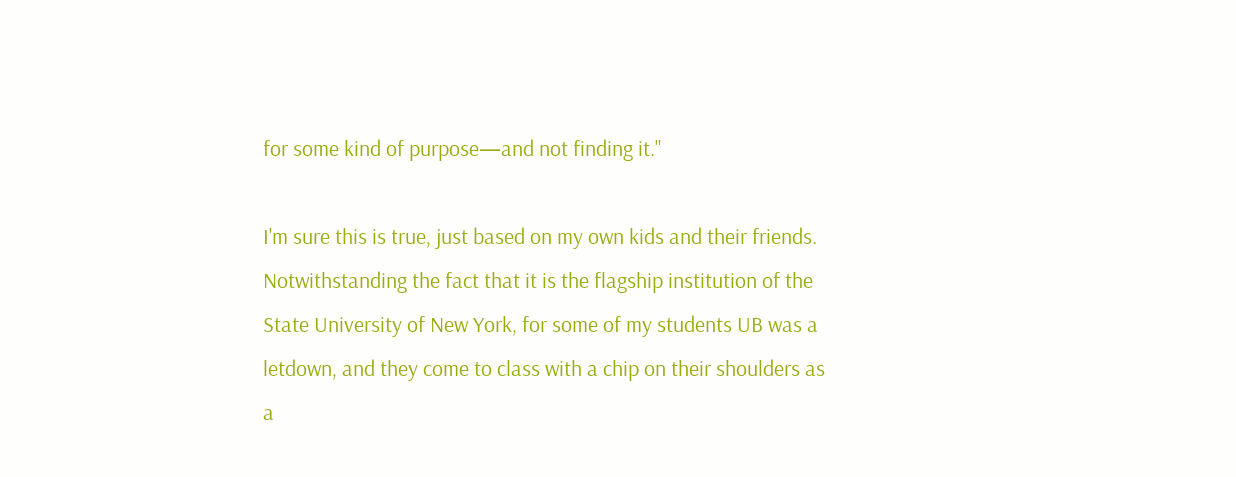for some kind of purpose—and not finding it."

I'm sure this is true, just based on my own kids and their friends. Notwithstanding the fact that it is the flagship institution of the State University of New York, for some of my students UB was a letdown, and they come to class with a chip on their shoulders as a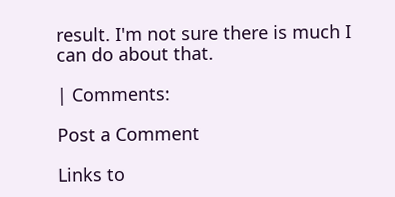result. I'm not sure there is much I can do about that.

| Comments:

Post a Comment

Links to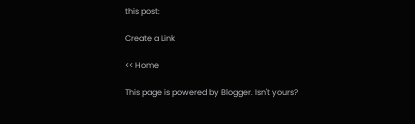this post:

Create a Link

<< Home

This page is powered by Blogger. Isn't yours?